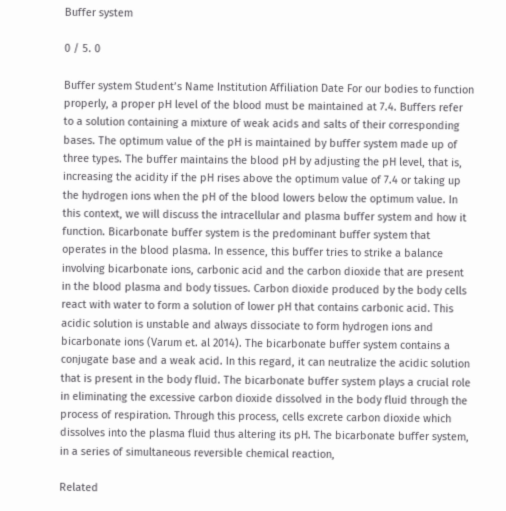Buffer system

0 / 5. 0

Buffer system Student’s Name Institution Affiliation Date For our bodies to function properly, a proper pH level of the blood must be maintained at 7.4. Buffers refer to a solution containing a mixture of weak acids and salts of their corresponding bases. The optimum value of the pH is maintained by buffer system made up of three types. The buffer maintains the blood pH by adjusting the pH level, that is, increasing the acidity if the pH rises above the optimum value of 7.4 or taking up the hydrogen ions when the pH of the blood lowers below the optimum value. In this context, we will discuss the intracellular and plasma buffer system and how it function. Bicarbonate buffer system is the predominant buffer system that operates in the blood plasma. In essence, this buffer tries to strike a balance involving bicarbonate ions, carbonic acid and the carbon dioxide that are present in the blood plasma and body tissues. Carbon dioxide produced by the body cells react with water to form a solution of lower pH that contains carbonic acid. This acidic solution is unstable and always dissociate to form hydrogen ions and bicarbonate ions (Varum et. al 2014). The bicarbonate buffer system contains a conjugate base and a weak acid. In this regard, it can neutralize the acidic solution that is present in the body fluid. The bicarbonate buffer system plays a crucial role in eliminating the excessive carbon dioxide dissolved in the body fluid through the process of respiration. Through this process, cells excrete carbon dioxide which dissolves into the plasma fluid thus altering its pH. The bicarbonate buffer system, in a series of simultaneous reversible chemical reaction,

Related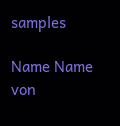samples

Name Name von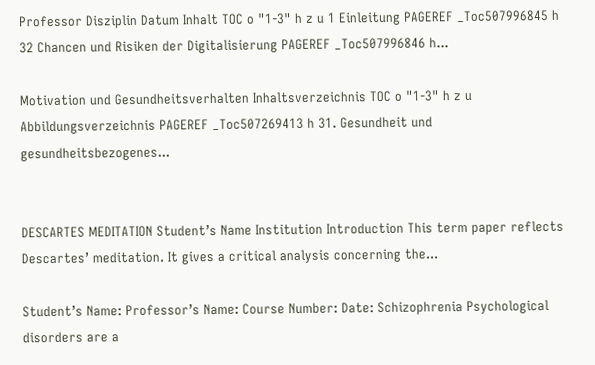Professor Disziplin Datum Inhalt TOC o "1-3" h z u 1 Einleitung PAGEREF _Toc507996845 h 32 Chancen und Risiken der Digitalisierung PAGEREF _Toc507996846 h...

Motivation und Gesundheitsverhalten Inhaltsverzeichnis TOC o "1-3" h z u Abbildungsverzeichnis PAGEREF _Toc507269413 h 31. Gesundheit und gesundheitsbezogenes...


DESCARTES MEDITATION Student’s Name Institution Introduction This term paper reflects Descartes’ meditation. It gives a critical analysis concerning the...

Student’s Name: Professor’s Name: Course Number: Date: Schizophrenia Psychological disorders are a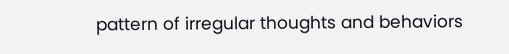pattern of irregular thoughts and behaviors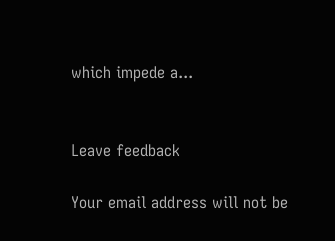which impede a...


Leave feedback

Your email address will not be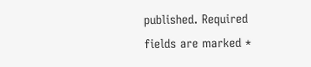published. Required fields are marked *